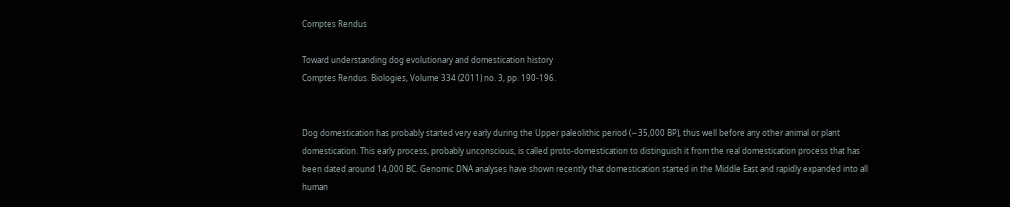Comptes Rendus

Toward understanding dog evolutionary and domestication history
Comptes Rendus. Biologies, Volume 334 (2011) no. 3, pp. 190-196.


Dog domestication has probably started very early during the Upper paleolithic period (∼35,000 BP), thus well before any other animal or plant domestication. This early process, probably unconscious, is called proto-domestication to distinguish it from the real domestication process that has been dated around 14,000 BC. Genomic DNA analyses have shown recently that domestication started in the Middle East and rapidly expanded into all human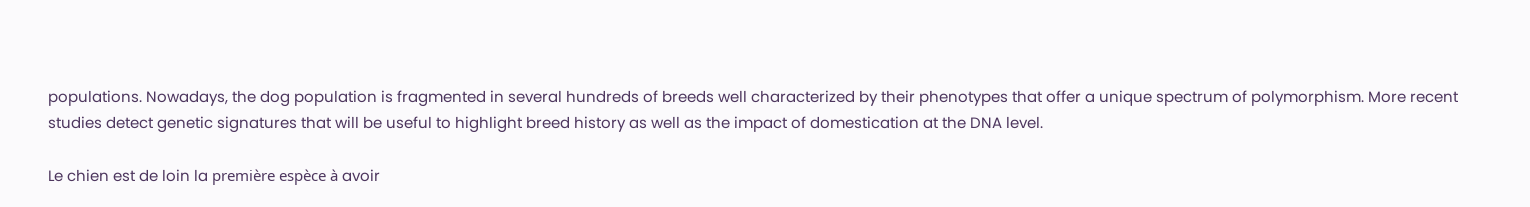populations. Nowadays, the dog population is fragmented in several hundreds of breeds well characterized by their phenotypes that offer a unique spectrum of polymorphism. More recent studies detect genetic signatures that will be useful to highlight breed history as well as the impact of domestication at the DNA level.

Le chien est de loin la première espèce à avoir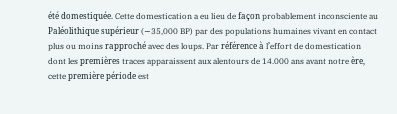été domestiquée. Cette domestication a eu lieu de façon probablement inconsciente au Paléolithique supérieur (∼35,000 BP) par des populations humaines vivant en contact plus ou moins rapproché avec des loups. Par référence à l’effort de domestication dont les premières traces apparaissent aux alentours de 14.000 ans avant notre ère, cette première période est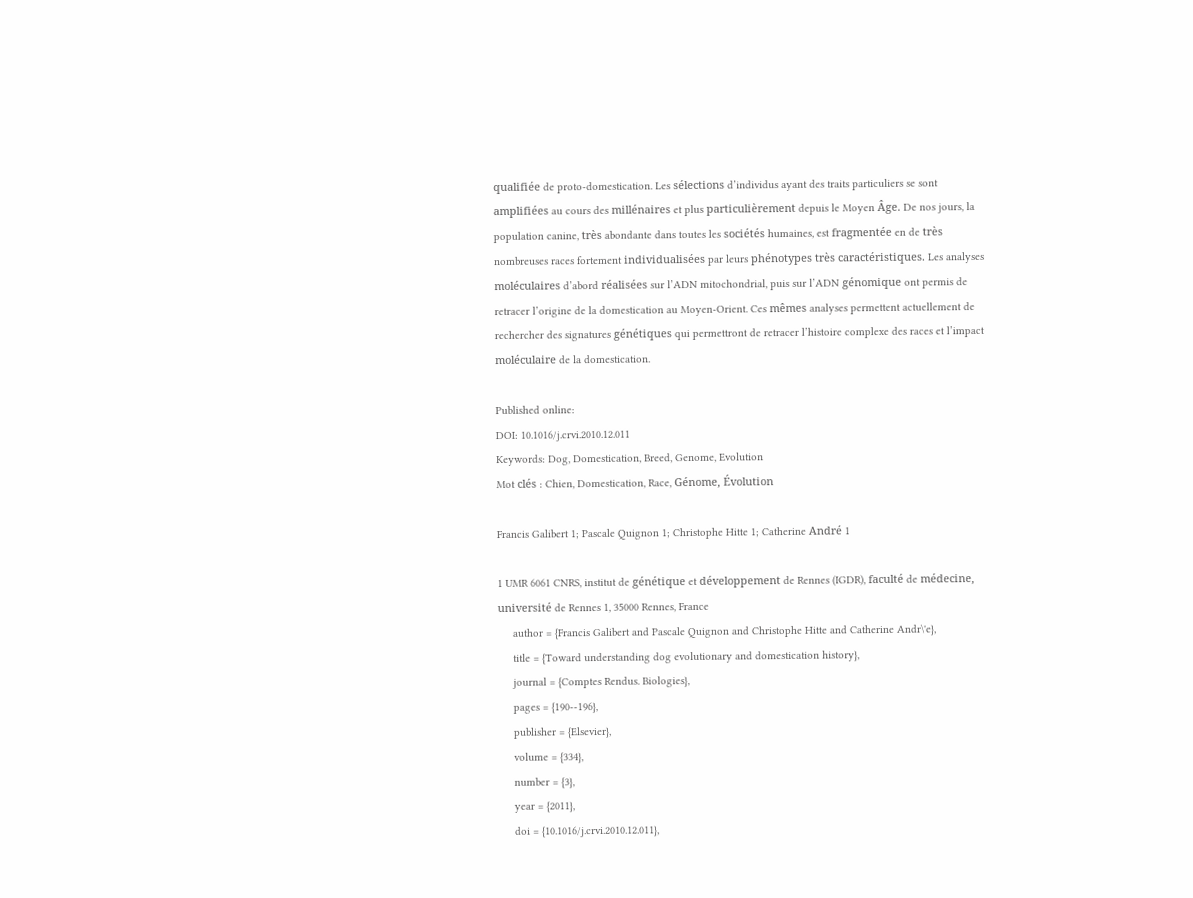qualifiée de proto-domestication. Les sélections d’individus ayant des traits particuliers se sont amplifiées au cours des millénaires et plus particulièrement depuis le Moyen Âge. De nos jours, la population canine, très abondante dans toutes les sociétés humaines, est fragmentée en de très nombreuses races fortement individualisées par leurs phénotypes très caractéristiques. Les analyses moléculaires d’abord réalisées sur l’ADN mitochondrial, puis sur l’ADN génomique ont permis de retracer l’origine de la domestication au Moyen-Orient. Ces mêmes analyses permettent actuellement de rechercher des signatures génétiques qui permettront de retracer l’histoire complexe des races et l’impact moléculaire de la domestication.

Published online:
DOI: 10.1016/j.crvi.2010.12.011
Keywords: Dog, Domestication, Breed, Genome, Evolution
Mot clés : Chien, Domestication, Race, Génome, Évolution

Francis Galibert 1; Pascale Quignon 1; Christophe Hitte 1; Catherine André 1

1 UMR 6061 CNRS, institut de génétique et développement de Rennes (IGDR), faculté de médecine, université de Rennes 1, 35000 Rennes, France
     author = {Francis Galibert and Pascale Quignon and Christophe Hitte and Catherine Andr\'e},
     title = {Toward understanding dog evolutionary and domestication history},
     journal = {Comptes Rendus. Biologies},
     pages = {190--196},
     publisher = {Elsevier},
     volume = {334},
     number = {3},
     year = {2011},
     doi = {10.1016/j.crvi.2010.12.011},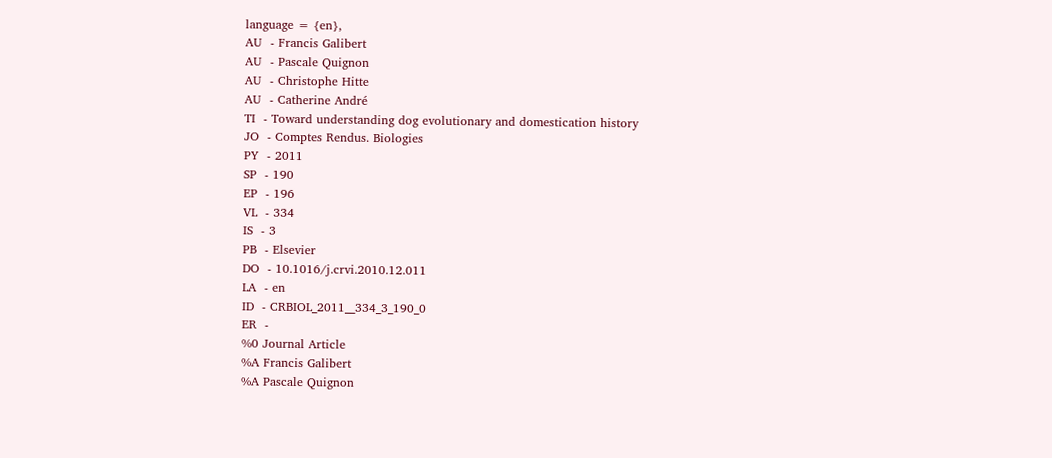language = {en},
AU  - Francis Galibert
AU  - Pascale Quignon
AU  - Christophe Hitte
AU  - Catherine André
TI  - Toward understanding dog evolutionary and domestication history
JO  - Comptes Rendus. Biologies
PY  - 2011
SP  - 190
EP  - 196
VL  - 334
IS  - 3
PB  - Elsevier
DO  - 10.1016/j.crvi.2010.12.011
LA  - en
ID  - CRBIOL_2011__334_3_190_0
ER  -
%0 Journal Article
%A Francis Galibert
%A Pascale Quignon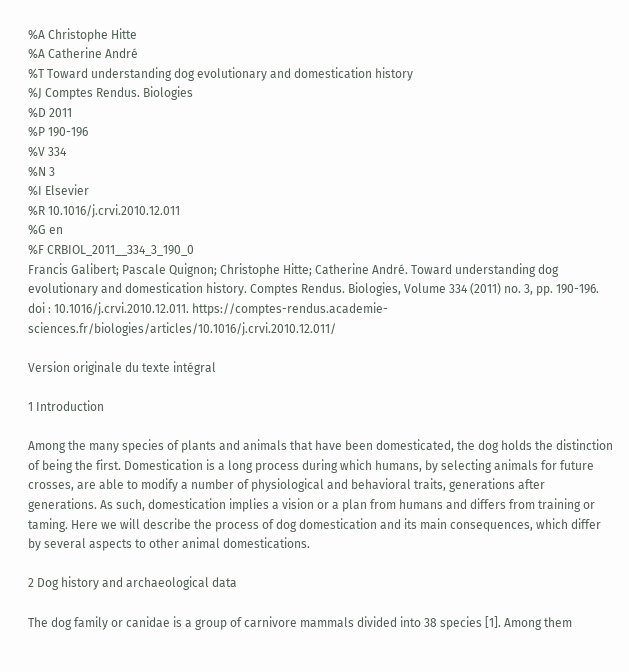%A Christophe Hitte
%A Catherine André
%T Toward understanding dog evolutionary and domestication history
%J Comptes Rendus. Biologies
%D 2011
%P 190-196
%V 334
%N 3
%I Elsevier
%R 10.1016/j.crvi.2010.12.011
%G en
%F CRBIOL_2011__334_3_190_0
Francis Galibert; Pascale Quignon; Christophe Hitte; Catherine André. Toward understanding dog evolutionary and domestication history. Comptes Rendus. Biologies, Volume 334 (2011) no. 3, pp. 190-196. doi : 10.1016/j.crvi.2010.12.011. https://comptes-rendus.academie-sciences.fr/biologies/articles/10.1016/j.crvi.2010.12.011/

Version originale du texte intégral

1 Introduction

Among the many species of plants and animals that have been domesticated, the dog holds the distinction of being the first. Domestication is a long process during which humans, by selecting animals for future crosses, are able to modify a number of physiological and behavioral traits, generations after generations. As such, domestication implies a vision or a plan from humans and differs from training or taming. Here we will describe the process of dog domestication and its main consequences, which differ by several aspects to other animal domestications.

2 Dog history and archaeological data

The dog family or canidae is a group of carnivore mammals divided into 38 species [1]. Among them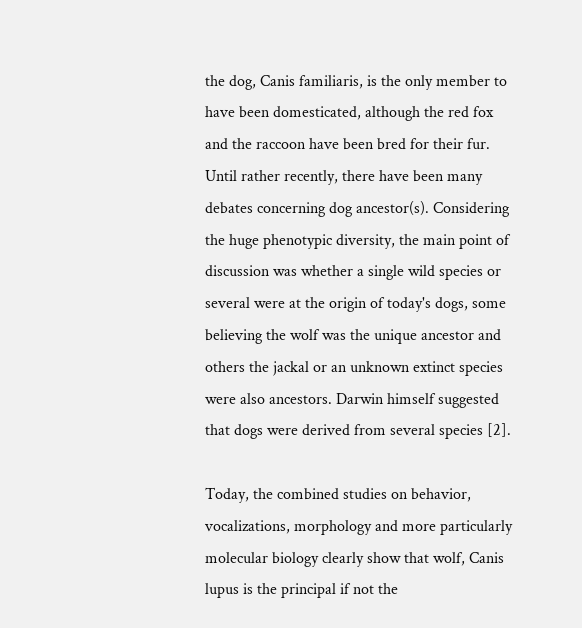the dog, Canis familiaris, is the only member to have been domesticated, although the red fox and the raccoon have been bred for their fur. Until rather recently, there have been many debates concerning dog ancestor(s). Considering the huge phenotypic diversity, the main point of discussion was whether a single wild species or several were at the origin of today's dogs, some believing the wolf was the unique ancestor and others the jackal or an unknown extinct species were also ancestors. Darwin himself suggested that dogs were derived from several species [2].

Today, the combined studies on behavior, vocalizations, morphology and more particularly molecular biology clearly show that wolf, Canis lupus is the principal if not the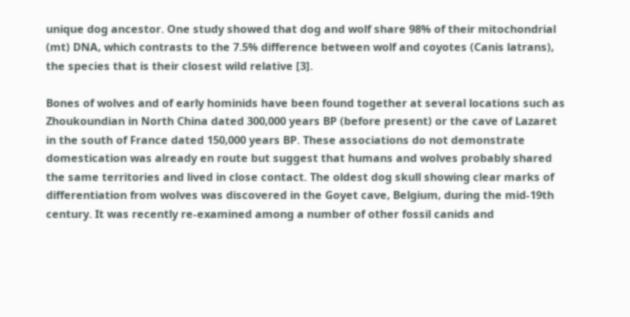unique dog ancestor. One study showed that dog and wolf share 98% of their mitochondrial (mt) DNA, which contrasts to the 7.5% difference between wolf and coyotes (Canis latrans), the species that is their closest wild relative [3].

Bones of wolves and of early hominids have been found together at several locations such as Zhoukoundian in North China dated 300,000 years BP (before present) or the cave of Lazaret in the south of France dated 150,000 years BP. These associations do not demonstrate domestication was already en route but suggest that humans and wolves probably shared the same territories and lived in close contact. The oldest dog skull showing clear marks of differentiation from wolves was discovered in the Goyet cave, Belgium, during the mid-19th century. It was recently re-examined among a number of other fossil canids and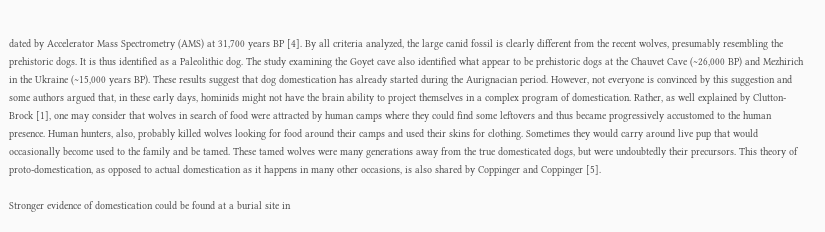dated by Accelerator Mass Spectrometry (AMS) at 31,700 years BP [4]. By all criteria analyzed, the large canid fossil is clearly different from the recent wolves, presumably resembling the prehistoric dogs. It is thus identified as a Paleolithic dog. The study examining the Goyet cave also identified what appear to be prehistoric dogs at the Chauvet Cave (∼26,000 BP) and Mezhirich in the Ukraine (∼15,000 years BP). These results suggest that dog domestication has already started during the Aurignacian period. However, not everyone is convinced by this suggestion and some authors argued that, in these early days, hominids might not have the brain ability to project themselves in a complex program of domestication. Rather, as well explained by Clutton-Brock [1], one may consider that wolves in search of food were attracted by human camps where they could find some leftovers and thus became progressively accustomed to the human presence. Human hunters, also, probably killed wolves looking for food around their camps and used their skins for clothing. Sometimes they would carry around live pup that would occasionally become used to the family and be tamed. These tamed wolves were many generations away from the true domesticated dogs, but were undoubtedly their precursors. This theory of proto-domestication, as opposed to actual domestication as it happens in many other occasions, is also shared by Coppinger and Coppinger [5].

Stronger evidence of domestication could be found at a burial site in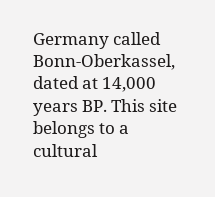Germany called Bonn-Oberkassel, dated at 14,000 years BP. This site belongs to a cultural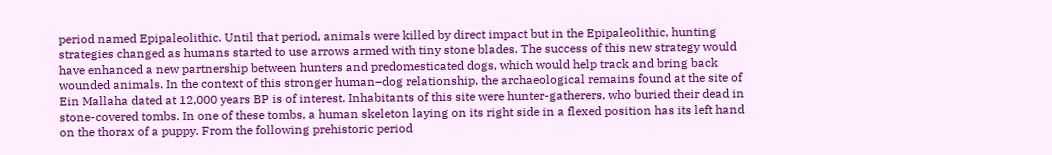period named Epipaleolithic. Until that period, animals were killed by direct impact but in the Epipaleolithic, hunting strategies changed as humans started to use arrows armed with tiny stone blades. The success of this new strategy would have enhanced a new partnership between hunters and predomesticated dogs, which would help track and bring back wounded animals. In the context of this stronger human–dog relationship, the archaeological remains found at the site of Ein Mallaha dated at 12,000 years BP is of interest. Inhabitants of this site were hunter-gatherers, who buried their dead in stone-covered tombs. In one of these tombs, a human skeleton laying on its right side in a flexed position has its left hand on the thorax of a puppy. From the following prehistoric period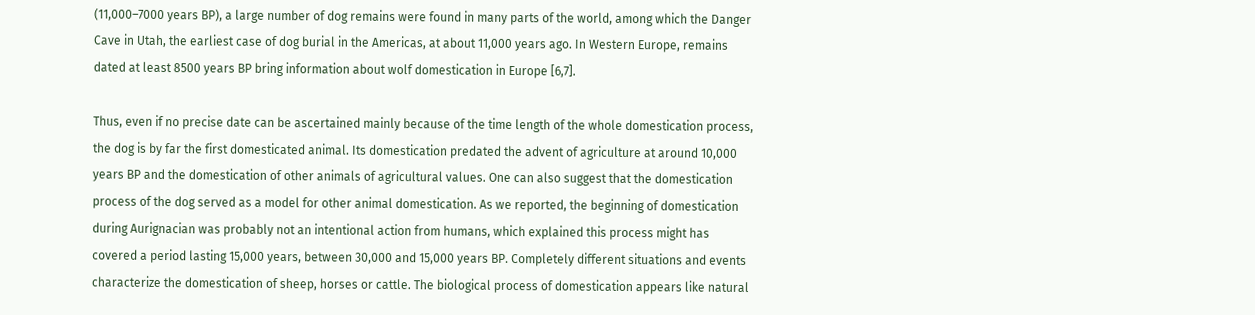(11,000–7000 years BP), a large number of dog remains were found in many parts of the world, among which the Danger Cave in Utah, the earliest case of dog burial in the Americas, at about 11,000 years ago. In Western Europe, remains dated at least 8500 years BP bring information about wolf domestication in Europe [6,7].

Thus, even if no precise date can be ascertained mainly because of the time length of the whole domestication process, the dog is by far the first domesticated animal. Its domestication predated the advent of agriculture at around 10,000 years BP and the domestication of other animals of agricultural values. One can also suggest that the domestication process of the dog served as a model for other animal domestication. As we reported, the beginning of domestication during Aurignacian was probably not an intentional action from humans, which explained this process might has covered a period lasting 15,000 years, between 30,000 and 15,000 years BP. Completely different situations and events characterize the domestication of sheep, horses or cattle. The biological process of domestication appears like natural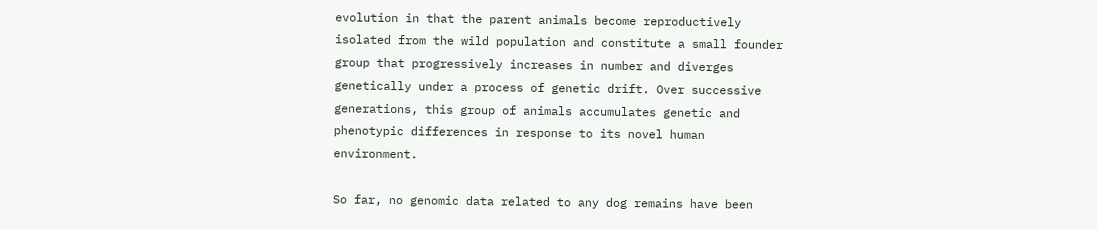evolution in that the parent animals become reproductively isolated from the wild population and constitute a small founder group that progressively increases in number and diverges genetically under a process of genetic drift. Over successive generations, this group of animals accumulates genetic and phenotypic differences in response to its novel human environment.

So far, no genomic data related to any dog remains have been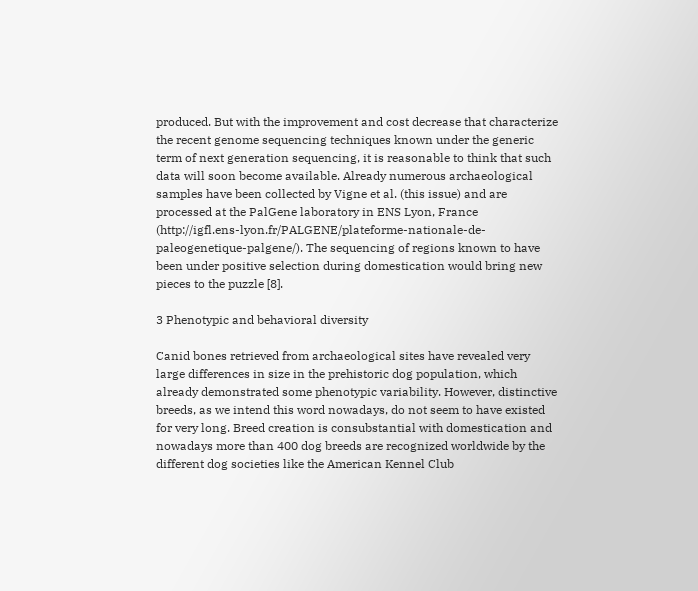produced. But with the improvement and cost decrease that characterize the recent genome sequencing techniques known under the generic term of next generation sequencing, it is reasonable to think that such data will soon become available. Already numerous archaeological samples have been collected by Vigne et al. (this issue) and are processed at the PalGene laboratory in ENS Lyon, France (http://igfl.ens-lyon.fr/PALGENE/plateforme-nationale-de-paleogenetique-palgene/). The sequencing of regions known to have been under positive selection during domestication would bring new pieces to the puzzle [8].

3 Phenotypic and behavioral diversity

Canid bones retrieved from archaeological sites have revealed very large differences in size in the prehistoric dog population, which already demonstrated some phenotypic variability. However, distinctive breeds, as we intend this word nowadays, do not seem to have existed for very long. Breed creation is consubstantial with domestication and nowadays more than 400 dog breeds are recognized worldwide by the different dog societies like the American Kennel Club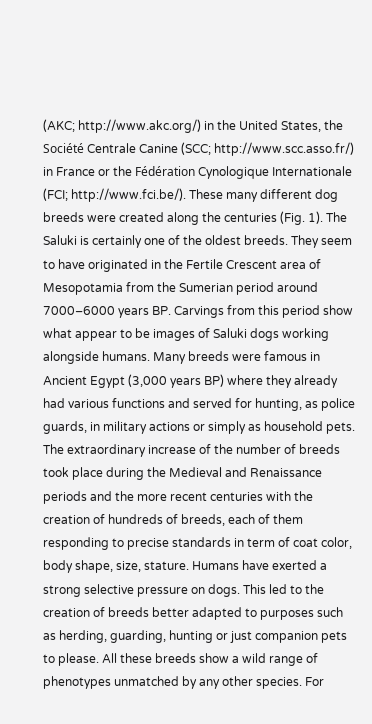(AKC; http://www.akc.org/) in the United States, the Société Centrale Canine (SCC; http://www.scc.asso.fr/) in France or the Fédération Cynologique Internationale (FCI; http://www.fci.be/). These many different dog breeds were created along the centuries (Fig. 1). The Saluki is certainly one of the oldest breeds. They seem to have originated in the Fertile Crescent area of Mesopotamia from the Sumerian period around 7000–6000 years BP. Carvings from this period show what appear to be images of Saluki dogs working alongside humans. Many breeds were famous in Ancient Egypt (3,000 years BP) where they already had various functions and served for hunting, as police guards, in military actions or simply as household pets. The extraordinary increase of the number of breeds took place during the Medieval and Renaissance periods and the more recent centuries with the creation of hundreds of breeds, each of them responding to precise standards in term of coat color, body shape, size, stature. Humans have exerted a strong selective pressure on dogs. This led to the creation of breeds better adapted to purposes such as herding, guarding, hunting or just companion pets to please. All these breeds show a wild range of phenotypes unmatched by any other species. For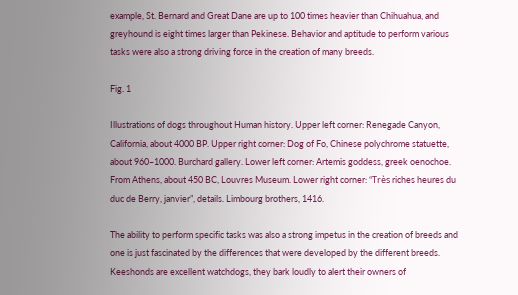example, St. Bernard and Great Dane are up to 100 times heavier than Chihuahua, and greyhound is eight times larger than Pekinese. Behavior and aptitude to perform various tasks were also a strong driving force in the creation of many breeds.

Fig. 1

Illustrations of dogs throughout Human history. Upper left corner: Renegade Canyon, California, about 4000 BP. Upper right corner: Dog of Fo, Chinese polychrome statuette, about 960–1000. Burchard gallery. Lower left corner: Artemis goddess, greek oenochoe. From Athens, about 450 BC, Louvres Museum. Lower right corner: “Très riches heures du duc de Berry, janvier”, details. Limbourg brothers, 1416.

The ability to perform specific tasks was also a strong impetus in the creation of breeds and one is just fascinated by the differences that were developed by the different breeds. Keeshonds are excellent watchdogs, they bark loudly to alert their owners of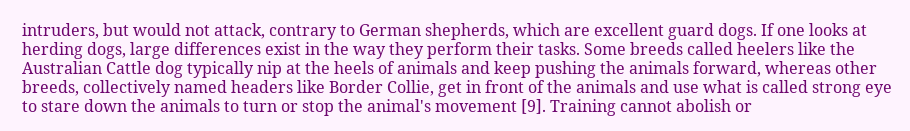intruders, but would not attack, contrary to German shepherds, which are excellent guard dogs. If one looks at herding dogs, large differences exist in the way they perform their tasks. Some breeds called heelers like the Australian Cattle dog typically nip at the heels of animals and keep pushing the animals forward, whereas other breeds, collectively named headers like Border Collie, get in front of the animals and use what is called strong eye to stare down the animals to turn or stop the animal's movement [9]. Training cannot abolish or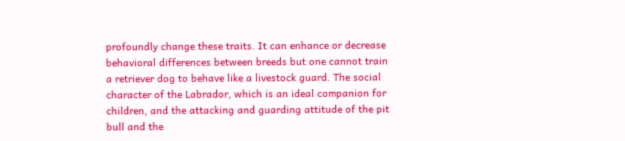profoundly change these traits. It can enhance or decrease behavioral differences between breeds but one cannot train a retriever dog to behave like a livestock guard. The social character of the Labrador, which is an ideal companion for children, and the attacking and guarding attitude of the pit bull and the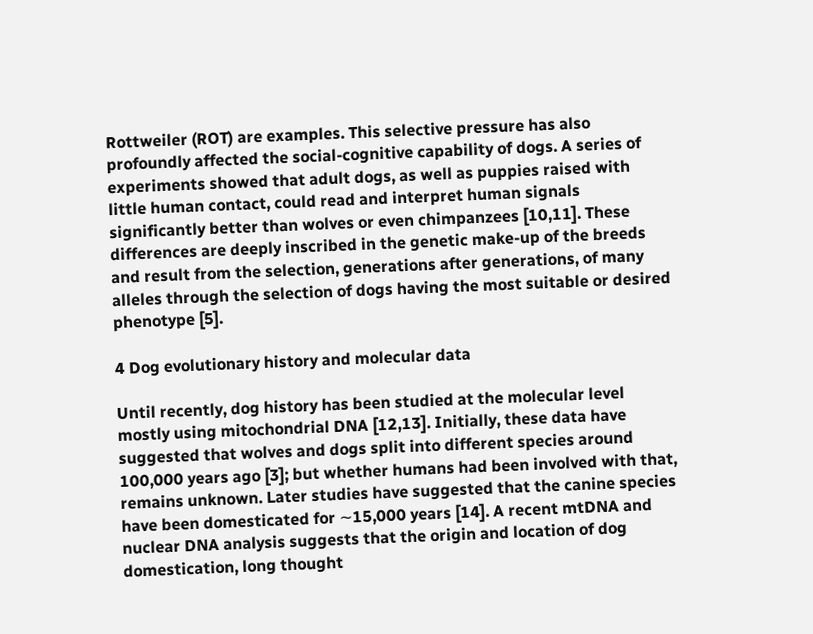Rottweiler (ROT) are examples. This selective pressure has also profoundly affected the social-cognitive capability of dogs. A series of experiments showed that adult dogs, as well as puppies raised with little human contact, could read and interpret human signals significantly better than wolves or even chimpanzees [10,11]. These differences are deeply inscribed in the genetic make-up of the breeds and result from the selection, generations after generations, of many alleles through the selection of dogs having the most suitable or desired phenotype [5].

4 Dog evolutionary history and molecular data

Until recently, dog history has been studied at the molecular level mostly using mitochondrial DNA [12,13]. Initially, these data have suggested that wolves and dogs split into different species around 100,000 years ago [3]; but whether humans had been involved with that, remains unknown. Later studies have suggested that the canine species have been domesticated for ∼15,000 years [14]. A recent mtDNA and nuclear DNA analysis suggests that the origin and location of dog domestication, long thought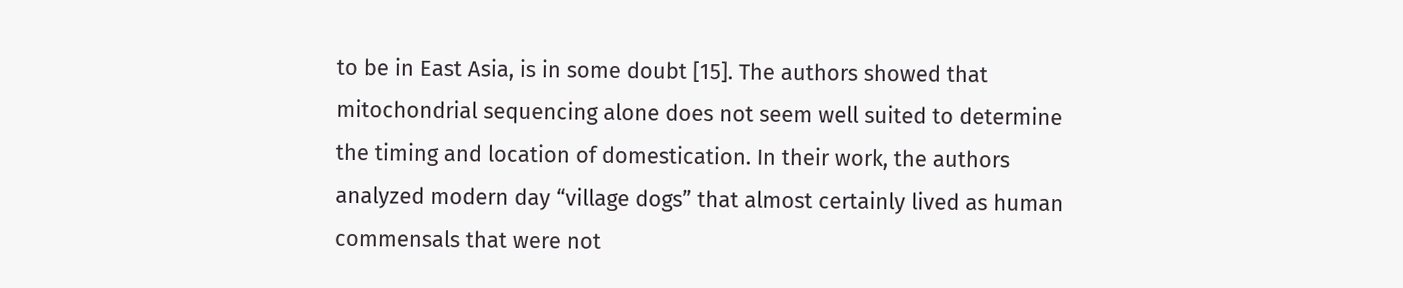to be in East Asia, is in some doubt [15]. The authors showed that mitochondrial sequencing alone does not seem well suited to determine the timing and location of domestication. In their work, the authors analyzed modern day “village dogs” that almost certainly lived as human commensals that were not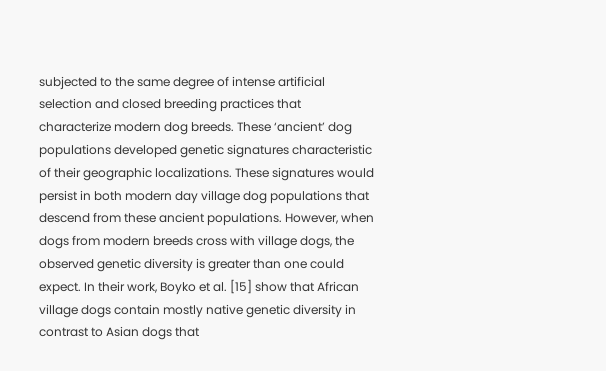subjected to the same degree of intense artificial selection and closed breeding practices that characterize modern dog breeds. These ‘ancient’ dog populations developed genetic signatures characteristic of their geographic localizations. These signatures would persist in both modern day village dog populations that descend from these ancient populations. However, when dogs from modern breeds cross with village dogs, the observed genetic diversity is greater than one could expect. In their work, Boyko et al. [15] show that African village dogs contain mostly native genetic diversity in contrast to Asian dogs that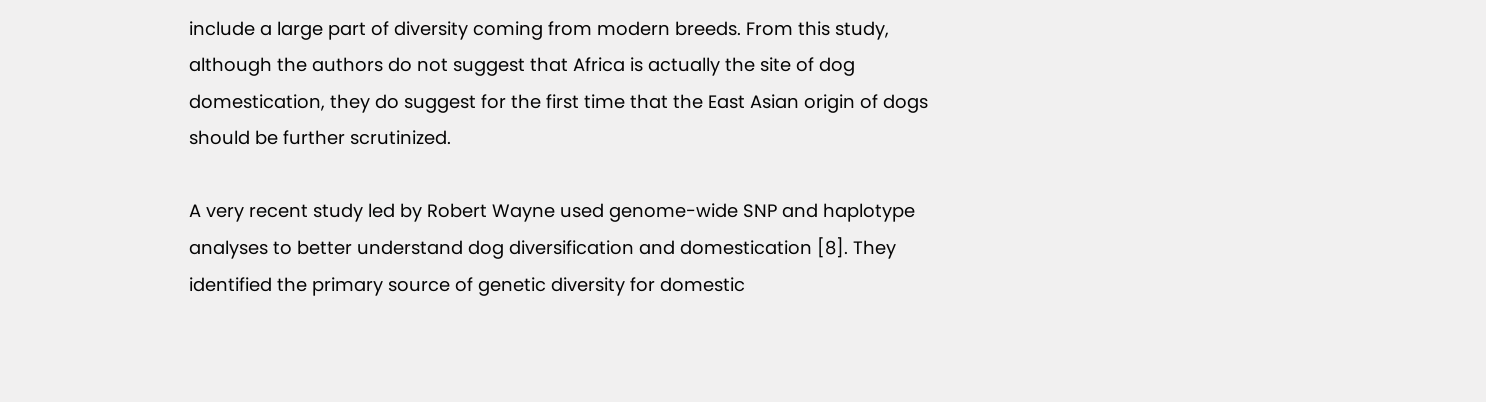include a large part of diversity coming from modern breeds. From this study, although the authors do not suggest that Africa is actually the site of dog domestication, they do suggest for the first time that the East Asian origin of dogs should be further scrutinized.

A very recent study led by Robert Wayne used genome-wide SNP and haplotype analyses to better understand dog diversification and domestication [8]. They identified the primary source of genetic diversity for domestic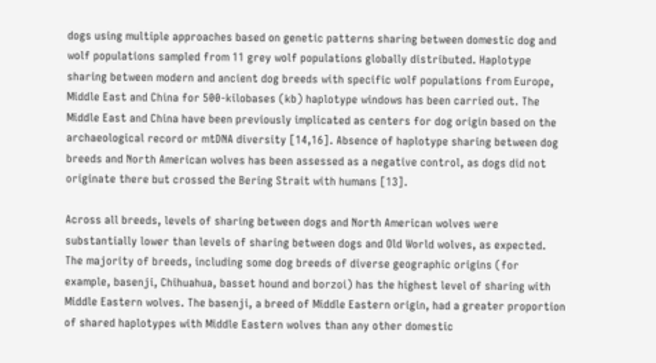dogs using multiple approaches based on genetic patterns sharing between domestic dog and wolf populations sampled from 11 grey wolf populations globally distributed. Haplotype sharing between modern and ancient dog breeds with specific wolf populations from Europe, Middle East and China for 500-kilobases (kb) haplotype windows has been carried out. The Middle East and China have been previously implicated as centers for dog origin based on the archaeological record or mtDNA diversity [14,16]. Absence of haplotype sharing between dog breeds and North American wolves has been assessed as a negative control, as dogs did not originate there but crossed the Bering Strait with humans [13].

Across all breeds, levels of sharing between dogs and North American wolves were substantially lower than levels of sharing between dogs and Old World wolves, as expected. The majority of breeds, including some dog breeds of diverse geographic origins (for example, basenji, Chihuahua, basset hound and borzoi) has the highest level of sharing with Middle Eastern wolves. The basenji, a breed of Middle Eastern origin, had a greater proportion of shared haplotypes with Middle Eastern wolves than any other domestic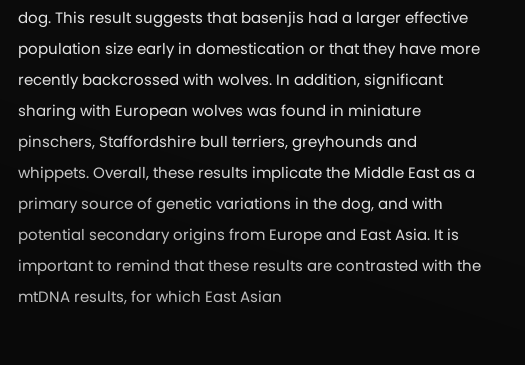dog. This result suggests that basenjis had a larger effective population size early in domestication or that they have more recently backcrossed with wolves. In addition, significant sharing with European wolves was found in miniature pinschers, Staffordshire bull terriers, greyhounds and whippets. Overall, these results implicate the Middle East as a primary source of genetic variations in the dog, and with potential secondary origins from Europe and East Asia. It is important to remind that these results are contrasted with the mtDNA results, for which East Asian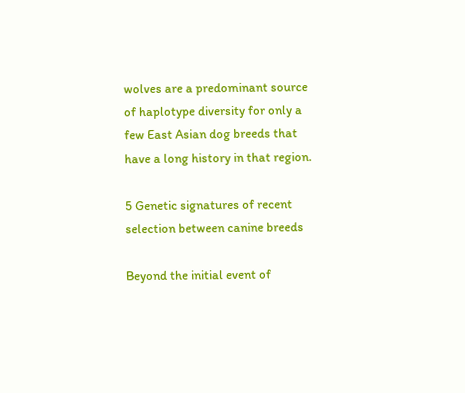wolves are a predominant source of haplotype diversity for only a few East Asian dog breeds that have a long history in that region.

5 Genetic signatures of recent selection between canine breeds

Beyond the initial event of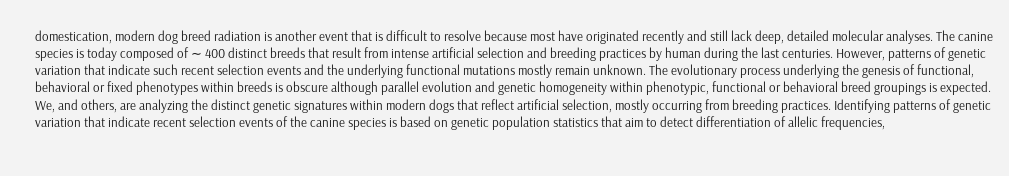domestication, modern dog breed radiation is another event that is difficult to resolve because most have originated recently and still lack deep, detailed molecular analyses. The canine species is today composed of ∼ 400 distinct breeds that result from intense artificial selection and breeding practices by human during the last centuries. However, patterns of genetic variation that indicate such recent selection events and the underlying functional mutations mostly remain unknown. The evolutionary process underlying the genesis of functional, behavioral or fixed phenotypes within breeds is obscure although parallel evolution and genetic homogeneity within phenotypic, functional or behavioral breed groupings is expected. We, and others, are analyzing the distinct genetic signatures within modern dogs that reflect artificial selection, mostly occurring from breeding practices. Identifying patterns of genetic variation that indicate recent selection events of the canine species is based on genetic population statistics that aim to detect differentiation of allelic frequencies,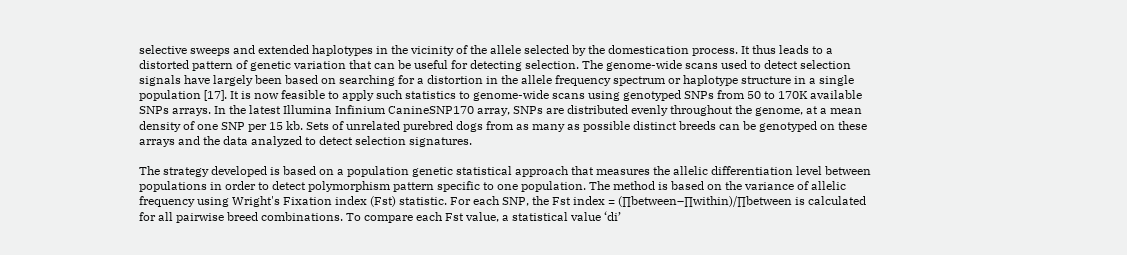selective sweeps and extended haplotypes in the vicinity of the allele selected by the domestication process. It thus leads to a distorted pattern of genetic variation that can be useful for detecting selection. The genome-wide scans used to detect selection signals have largely been based on searching for a distortion in the allele frequency spectrum or haplotype structure in a single population [17]. It is now feasible to apply such statistics to genome-wide scans using genotyped SNPs from 50 to 170K available SNPs arrays. In the latest Illumina Infinium CanineSNP170 array, SNPs are distributed evenly throughout the genome, at a mean density of one SNP per 15 kb. Sets of unrelated purebred dogs from as many as possible distinct breeds can be genotyped on these arrays and the data analyzed to detect selection signatures.

The strategy developed is based on a population genetic statistical approach that measures the allelic differentiation level between populations in order to detect polymorphism pattern specific to one population. The method is based on the variance of allelic frequency using Wright's Fixation index (Fst) statistic. For each SNP, the Fst index = (∏between–∏within)/∏between is calculated for all pairwise breed combinations. To compare each Fst value, a statistical value ‘di’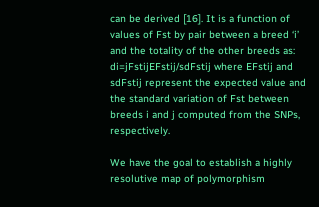can be derived [16]. It is a function of values of Fst by pair between a breed ‘i’ and the totality of the other breeds as: di=jFstijEFstij/sdFstij where EFstij and sdFstij represent the expected value and the standard variation of Fst between breeds i and j computed from the SNPs, respectively.

We have the goal to establish a highly resolutive map of polymorphism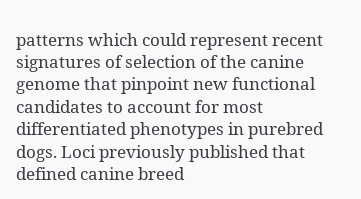patterns which could represent recent signatures of selection of the canine genome that pinpoint new functional candidates to account for most differentiated phenotypes in purebred dogs. Loci previously published that defined canine breed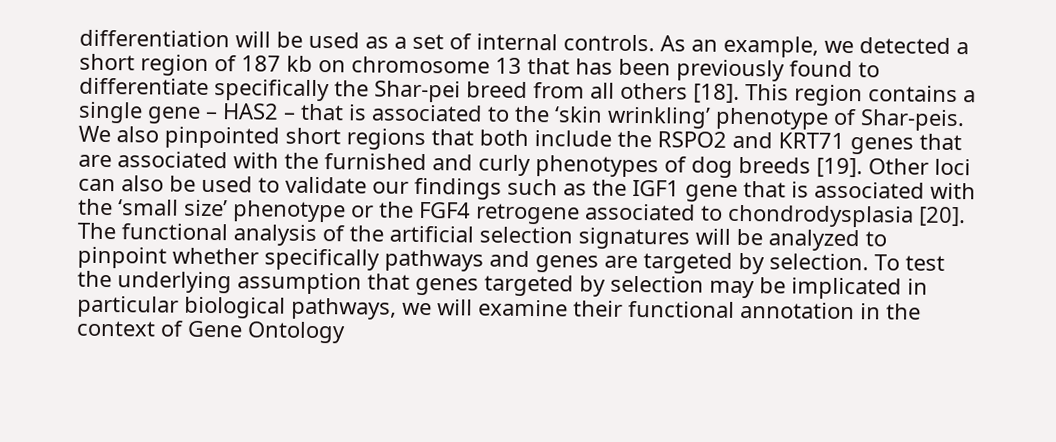differentiation will be used as a set of internal controls. As an example, we detected a short region of 187 kb on chromosome 13 that has been previously found to differentiate specifically the Shar-pei breed from all others [18]. This region contains a single gene – HAS2 – that is associated to the ‘skin wrinkling’ phenotype of Shar-peis. We also pinpointed short regions that both include the RSPO2 and KRT71 genes that are associated with the furnished and curly phenotypes of dog breeds [19]. Other loci can also be used to validate our findings such as the IGF1 gene that is associated with the ‘small size’ phenotype or the FGF4 retrogene associated to chondrodysplasia [20]. The functional analysis of the artificial selection signatures will be analyzed to pinpoint whether specifically pathways and genes are targeted by selection. To test the underlying assumption that genes targeted by selection may be implicated in particular biological pathways, we will examine their functional annotation in the context of Gene Ontology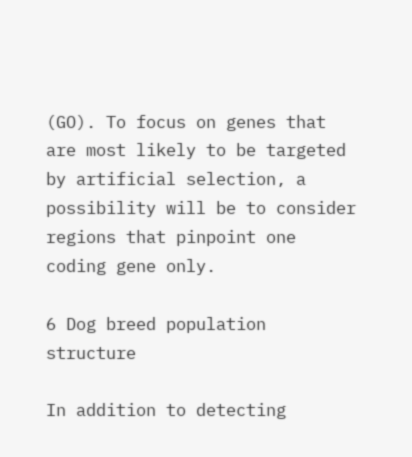(GO). To focus on genes that are most likely to be targeted by artificial selection, a possibility will be to consider regions that pinpoint one coding gene only.

6 Dog breed population structure

In addition to detecting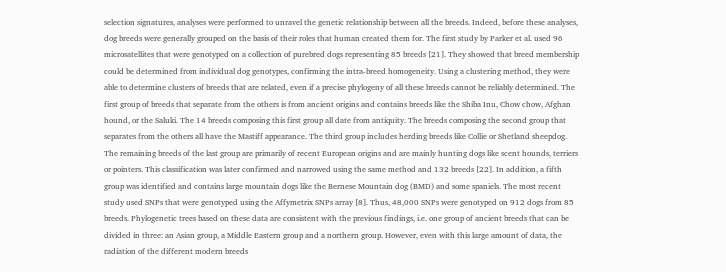selection signatures, analyses were performed to unravel the genetic relationship between all the breeds. Indeed, before these analyses, dog breeds were generally grouped on the basis of their roles that human created them for. The first study by Parker et al. used 96 microsatellites that were genotyped on a collection of purebred dogs representing 85 breeds [21]. They showed that breed membership could be determined from individual dog genotypes, confirming the intra-breed homogeneity. Using a clustering method, they were able to determine clusters of breeds that are related, even if a precise phylogeny of all these breeds cannot be reliably determined. The first group of breeds that separate from the others is from ancient origins and contains breeds like the Shiba Inu, Chow chow, Afghan hound, or the Saluki. The 14 breeds composing this first group all date from antiquity. The breeds composing the second group that separates from the others all have the Mastiff appearance. The third group includes herding breeds like Collie or Shetland sheepdog. The remaining breeds of the last group are primarily of recent European origins and are mainly hunting dogs like scent hounds, terriers or pointers. This classification was later confirmed and narrowed using the same method and 132 breeds [22]. In addition, a fifth group was identified and contains large mountain dogs like the Bernese Mountain dog (BMD) and some spaniels. The most recent study used SNPs that were genotyped using the Affymetrix SNPs array [8]. Thus, 48,000 SNPs were genotyped on 912 dogs from 85 breeds. Phylogenetic trees based on these data are consistent with the previous findings, i.e. one group of ancient breeds that can be divided in three: an Asian group, a Middle Eastern group and a northern group. However, even with this large amount of data, the radiation of the different modern breeds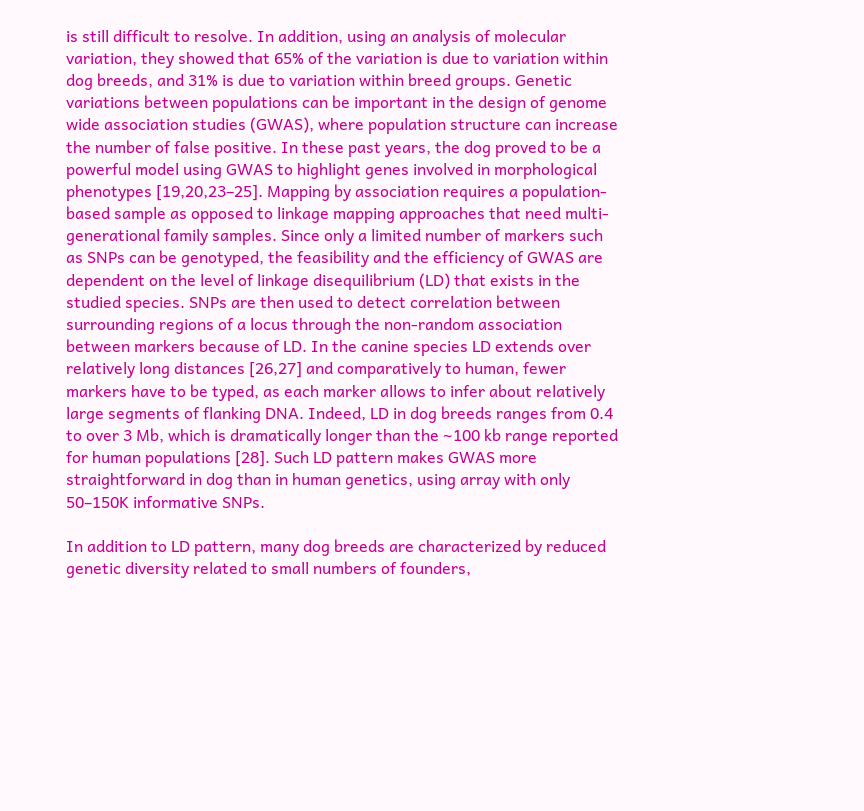is still difficult to resolve. In addition, using an analysis of molecular variation, they showed that 65% of the variation is due to variation within dog breeds, and 31% is due to variation within breed groups. Genetic variations between populations can be important in the design of genome wide association studies (GWAS), where population structure can increase the number of false positive. In these past years, the dog proved to be a powerful model using GWAS to highlight genes involved in morphological phenotypes [19,20,23–25]. Mapping by association requires a population-based sample as opposed to linkage mapping approaches that need multi-generational family samples. Since only a limited number of markers such as SNPs can be genotyped, the feasibility and the efficiency of GWAS are dependent on the level of linkage disequilibrium (LD) that exists in the studied species. SNPs are then used to detect correlation between surrounding regions of a locus through the non-random association between markers because of LD. In the canine species LD extends over relatively long distances [26,27] and comparatively to human, fewer markers have to be typed, as each marker allows to infer about relatively large segments of flanking DNA. Indeed, LD in dog breeds ranges from 0.4 to over 3 Mb, which is dramatically longer than the ∼100 kb range reported for human populations [28]. Such LD pattern makes GWAS more straightforward in dog than in human genetics, using array with only 50–150K informative SNPs.

In addition to LD pattern, many dog breeds are characterized by reduced genetic diversity related to small numbers of founders,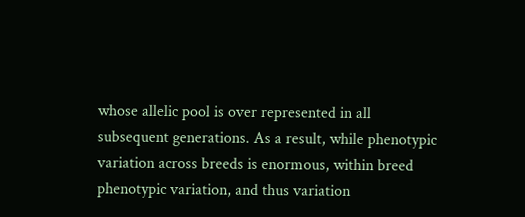whose allelic pool is over represented in all subsequent generations. As a result, while phenotypic variation across breeds is enormous, within breed phenotypic variation, and thus variation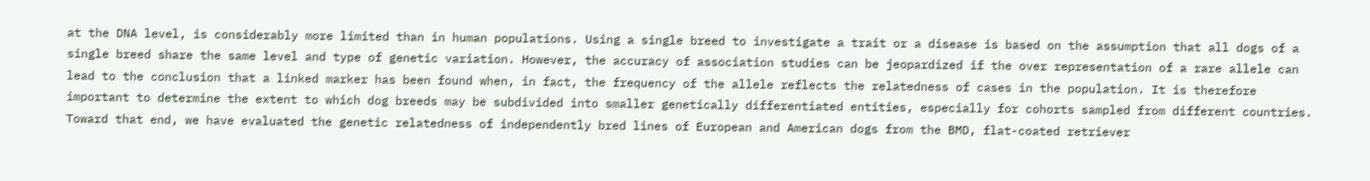at the DNA level, is considerably more limited than in human populations. Using a single breed to investigate a trait or a disease is based on the assumption that all dogs of a single breed share the same level and type of genetic variation. However, the accuracy of association studies can be jeopardized if the over representation of a rare allele can lead to the conclusion that a linked marker has been found when, in fact, the frequency of the allele reflects the relatedness of cases in the population. It is therefore important to determine the extent to which dog breeds may be subdivided into smaller genetically differentiated entities, especially for cohorts sampled from different countries. Toward that end, we have evaluated the genetic relatedness of independently bred lines of European and American dogs from the BMD, flat-coated retriever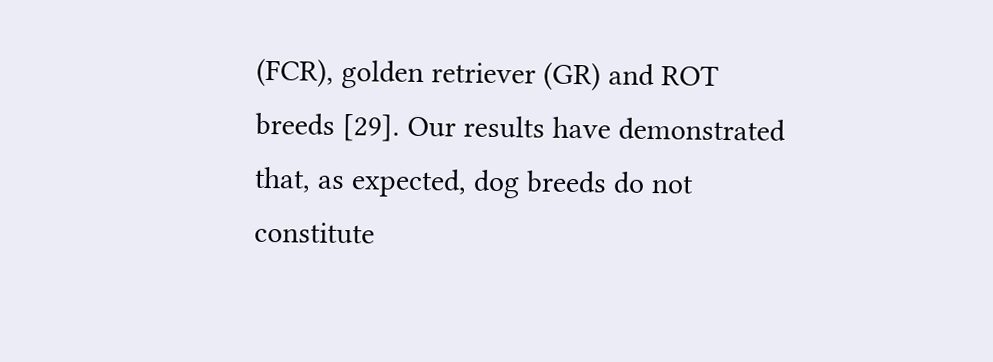(FCR), golden retriever (GR) and ROT breeds [29]. Our results have demonstrated that, as expected, dog breeds do not constitute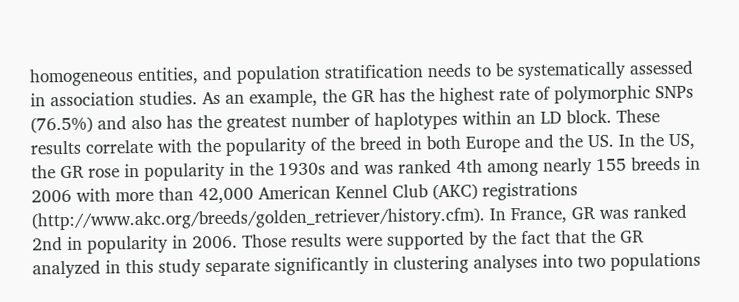homogeneous entities, and population stratification needs to be systematically assessed in association studies. As an example, the GR has the highest rate of polymorphic SNPs (76.5%) and also has the greatest number of haplotypes within an LD block. These results correlate with the popularity of the breed in both Europe and the US. In the US, the GR rose in popularity in the 1930s and was ranked 4th among nearly 155 breeds in 2006 with more than 42,000 American Kennel Club (AKC) registrations (http://www.akc.org/breeds/golden_retriever/history.cfm). In France, GR was ranked 2nd in popularity in 2006. Those results were supported by the fact that the GR analyzed in this study separate significantly in clustering analyses into two populations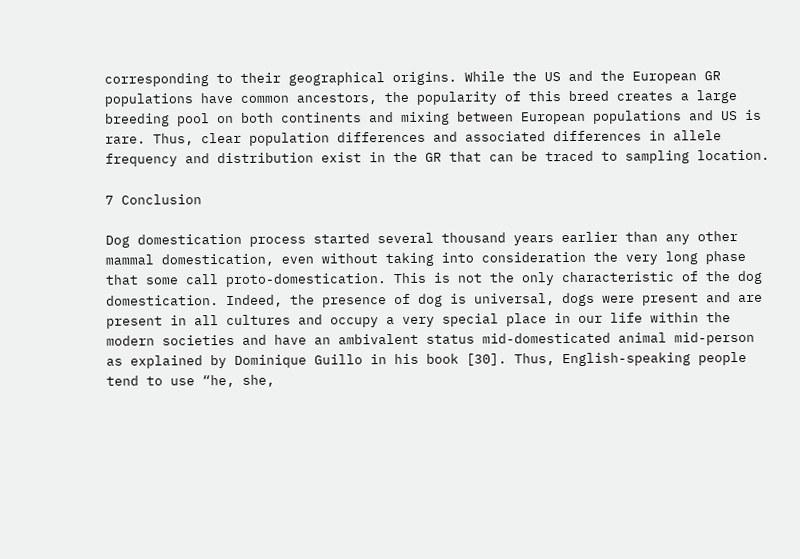corresponding to their geographical origins. While the US and the European GR populations have common ancestors, the popularity of this breed creates a large breeding pool on both continents and mixing between European populations and US is rare. Thus, clear population differences and associated differences in allele frequency and distribution exist in the GR that can be traced to sampling location.

7 Conclusion

Dog domestication process started several thousand years earlier than any other mammal domestication, even without taking into consideration the very long phase that some call proto-domestication. This is not the only characteristic of the dog domestication. Indeed, the presence of dog is universal, dogs were present and are present in all cultures and occupy a very special place in our life within the modern societies and have an ambivalent status mid-domesticated animal mid-person as explained by Dominique Guillo in his book [30]. Thus, English-speaking people tend to use “he, she,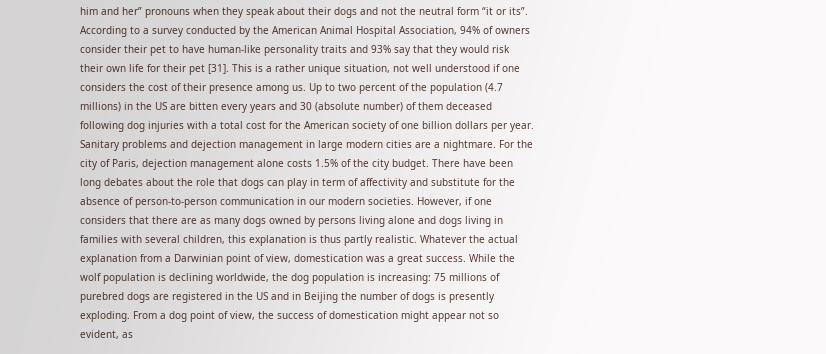him and her” pronouns when they speak about their dogs and not the neutral form “it or its”. According to a survey conducted by the American Animal Hospital Association, 94% of owners consider their pet to have human-like personality traits and 93% say that they would risk their own life for their pet [31]. This is a rather unique situation, not well understood if one considers the cost of their presence among us. Up to two percent of the population (4.7 millions) in the US are bitten every years and 30 (absolute number) of them deceased following dog injuries with a total cost for the American society of one billion dollars per year. Sanitary problems and dejection management in large modern cities are a nightmare. For the city of Paris, dejection management alone costs 1.5% of the city budget. There have been long debates about the role that dogs can play in term of affectivity and substitute for the absence of person-to-person communication in our modern societies. However, if one considers that there are as many dogs owned by persons living alone and dogs living in families with several children, this explanation is thus partly realistic. Whatever the actual explanation from a Darwinian point of view, domestication was a great success. While the wolf population is declining worldwide, the dog population is increasing: 75 millions of purebred dogs are registered in the US and in Beijing the number of dogs is presently exploding. From a dog point of view, the success of domestication might appear not so evident, as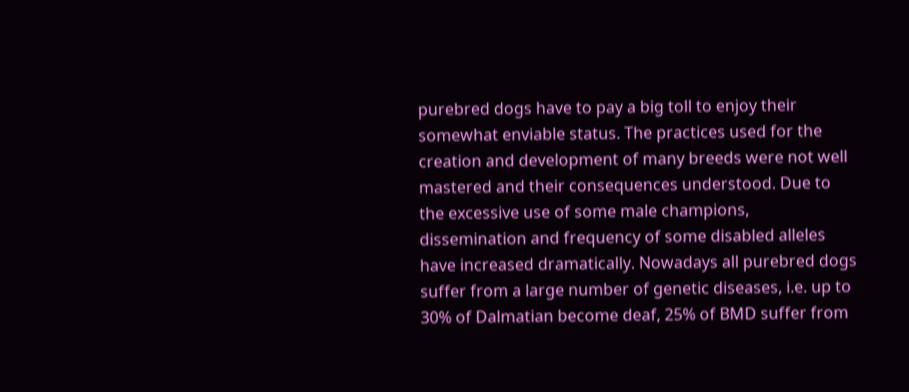purebred dogs have to pay a big toll to enjoy their somewhat enviable status. The practices used for the creation and development of many breeds were not well mastered and their consequences understood. Due to the excessive use of some male champions, dissemination and frequency of some disabled alleles have increased dramatically. Nowadays all purebred dogs suffer from a large number of genetic diseases, i.e. up to 30% of Dalmatian become deaf, 25% of BMD suffer from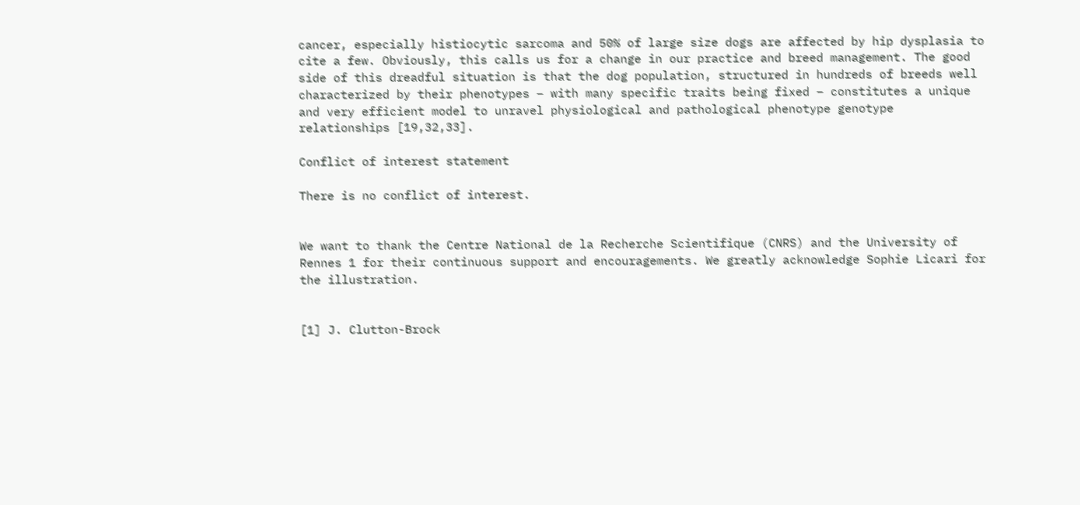cancer, especially histiocytic sarcoma and 50% of large size dogs are affected by hip dysplasia to cite a few. Obviously, this calls us for a change in our practice and breed management. The good side of this dreadful situation is that the dog population, structured in hundreds of breeds well characterized by their phenotypes – with many specific traits being fixed – constitutes a unique and very efficient model to unravel physiological and pathological phenotype genotype relationships [19,32,33].

Conflict of interest statement

There is no conflict of interest.


We want to thank the Centre National de la Recherche Scientifique (CNRS) and the University of Rennes 1 for their continuous support and encouragements. We greatly acknowledge Sophie Licari for the illustration.


[1] J. Clutton-Brock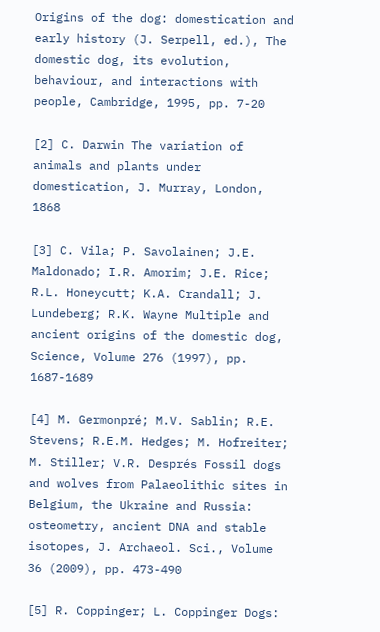Origins of the dog: domestication and early history (J. Serpell, ed.), The domestic dog, its evolution, behaviour, and interactions with people, Cambridge, 1995, pp. 7-20

[2] C. Darwin The variation of animals and plants under domestication, J. Murray, London, 1868

[3] C. Vila; P. Savolainen; J.E. Maldonado; I.R. Amorim; J.E. Rice; R.L. Honeycutt; K.A. Crandall; J. Lundeberg; R.K. Wayne Multiple and ancient origins of the domestic dog, Science, Volume 276 (1997), pp. 1687-1689

[4] M. Germonpré; M.V. Sablin; R.E. Stevens; R.E.M. Hedges; M. Hofreiter; M. Stiller; V.R. Després Fossil dogs and wolves from Palaeolithic sites in Belgium, the Ukraine and Russia: osteometry, ancient DNA and stable isotopes, J. Archaeol. Sci., Volume 36 (2009), pp. 473-490

[5] R. Coppinger; L. Coppinger Dogs: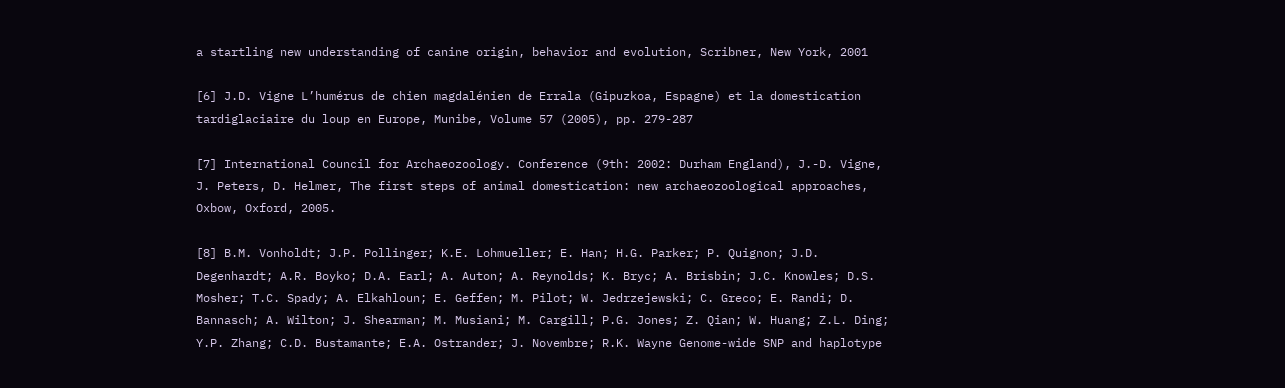a startling new understanding of canine origin, behavior and evolution, Scribner, New York, 2001

[6] J.D. Vigne L’humérus de chien magdalénien de Errala (Gipuzkoa, Espagne) et la domestication tardiglaciaire du loup en Europe, Munibe, Volume 57 (2005), pp. 279-287

[7] International Council for Archaeozoology. Conference (9th: 2002: Durham England), J.-D. Vigne, J. Peters, D. Helmer, The first steps of animal domestication: new archaeozoological approaches, Oxbow, Oxford, 2005.

[8] B.M. Vonholdt; J.P. Pollinger; K.E. Lohmueller; E. Han; H.G. Parker; P. Quignon; J.D. Degenhardt; A.R. Boyko; D.A. Earl; A. Auton; A. Reynolds; K. Bryc; A. Brisbin; J.C. Knowles; D.S. Mosher; T.C. Spady; A. Elkahloun; E. Geffen; M. Pilot; W. Jedrzejewski; C. Greco; E. Randi; D. Bannasch; A. Wilton; J. Shearman; M. Musiani; M. Cargill; P.G. Jones; Z. Qian; W. Huang; Z.L. Ding; Y.P. Zhang; C.D. Bustamante; E.A. Ostrander; J. Novembre; R.K. Wayne Genome-wide SNP and haplotype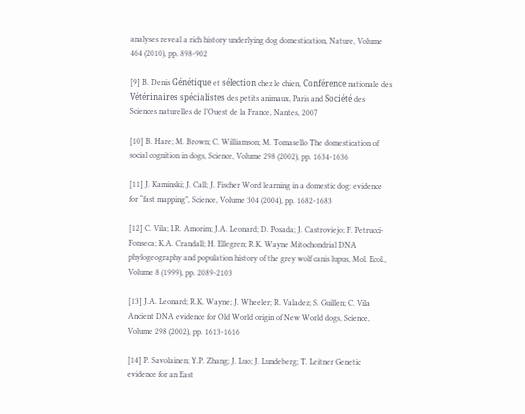analyses reveal a rich history underlying dog domestication, Nature, Volume 464 (2010), pp. 898-902

[9] B. Denis Génétique et sélection chez le chien, Conférence nationale des Vétérinaires spécialistes des petits animaux, Paris and Société des Sciences naturelles de l’Ouest de la France, Nantes, 2007

[10] B. Hare; M. Brown; C. Williamson; M. Tomasello The domestication of social cognition in dogs, Science, Volume 298 (2002), pp. 1634-1636

[11] J. Kaminski; J. Call; J. Fischer Word learning in a domestic dog: evidence for “fast mapping”, Science, Volume 304 (2004), pp. 1682-1683

[12] C. Vila; I.R. Amorim; J.A. Leonard; D. Posada; J. Castroviejo; F. Petrucci-Fonseca; K.A. Crandall; H. Ellegren; R.K. Wayne Mitochondrial DNA phylogeography and population history of the grey wolf canis lupus, Mol. Ecol., Volume 8 (1999), pp. 2089-2103

[13] J.A. Leonard; R.K. Wayne; J. Wheeler; R. Valadez; S. Guillen; C. Vila Ancient DNA evidence for Old World origin of New World dogs, Science, Volume 298 (2002), pp. 1613-1616

[14] P. Savolainen; Y.P. Zhang; J. Luo; J. Lundeberg; T. Leitner Genetic evidence for an East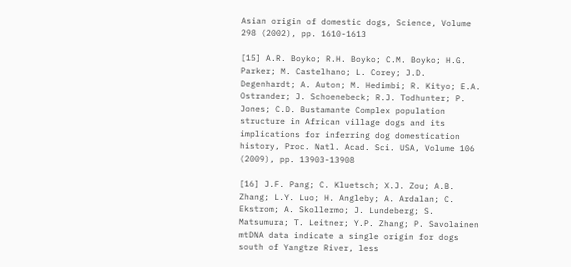Asian origin of domestic dogs, Science, Volume 298 (2002), pp. 1610-1613

[15] A.R. Boyko; R.H. Boyko; C.M. Boyko; H.G. Parker; M. Castelhano; L. Corey; J.D. Degenhardt; A. Auton; M. Hedimbi; R. Kityo; E.A. Ostrander; J. Schoenebeck; R.J. Todhunter; P. Jones; C.D. Bustamante Complex population structure in African village dogs and its implications for inferring dog domestication history, Proc. Natl. Acad. Sci. USA, Volume 106 (2009), pp. 13903-13908

[16] J.F. Pang; C. Kluetsch; X.J. Zou; A.B. Zhang; L.Y. Luo; H. Angleby; A. Ardalan; C. Ekstrom; A. Skollermo; J. Lundeberg; S. Matsumura; T. Leitner; Y.P. Zhang; P. Savolainen mtDNA data indicate a single origin for dogs south of Yangtze River, less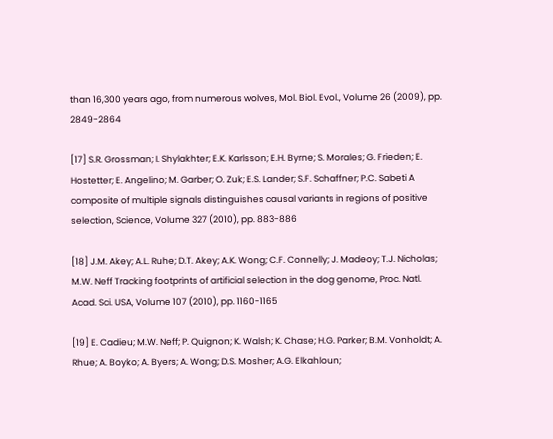than 16,300 years ago, from numerous wolves, Mol. Biol. Evol., Volume 26 (2009), pp. 2849-2864

[17] S.R. Grossman; I. Shylakhter; E.K. Karlsson; E.H. Byrne; S. Morales; G. Frieden; E. Hostetter; E. Angelino; M. Garber; O. Zuk; E.S. Lander; S.F. Schaffner; P.C. Sabeti A composite of multiple signals distinguishes causal variants in regions of positive selection, Science, Volume 327 (2010), pp. 883-886

[18] J.M. Akey; A.L. Ruhe; D.T. Akey; A.K. Wong; C.F. Connelly; J. Madeoy; T.J. Nicholas; M.W. Neff Tracking footprints of artificial selection in the dog genome, Proc. Natl. Acad. Sci. USA, Volume 107 (2010), pp. 1160-1165

[19] E. Cadieu; M.W. Neff; P. Quignon; K. Walsh; K. Chase; H.G. Parker; B.M. Vonholdt; A. Rhue; A. Boyko; A. Byers; A. Wong; D.S. Mosher; A.G. Elkahloun;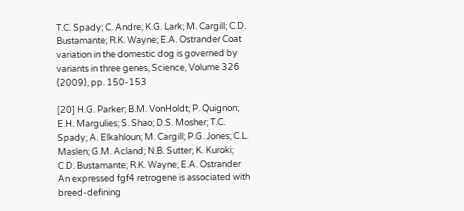T.C. Spady; C. Andre; K.G. Lark; M. Cargill; C.D. Bustamante; R.K. Wayne; E.A. Ostrander Coat variation in the domestic dog is governed by variants in three genes, Science, Volume 326 (2009), pp. 150-153

[20] H.G. Parker; B.M. VonHoldt; P. Quignon; E.H. Margulies; S. Shao; D.S. Mosher; T.C. Spady; A. Elkahloun; M. Cargill; P.G. Jones; C.L. Maslen; G.M. Acland; N.B. Sutter; K. Kuroki; C.D. Bustamante; R.K. Wayne; E.A. Ostrander An expressed fgf4 retrogene is associated with breed-defining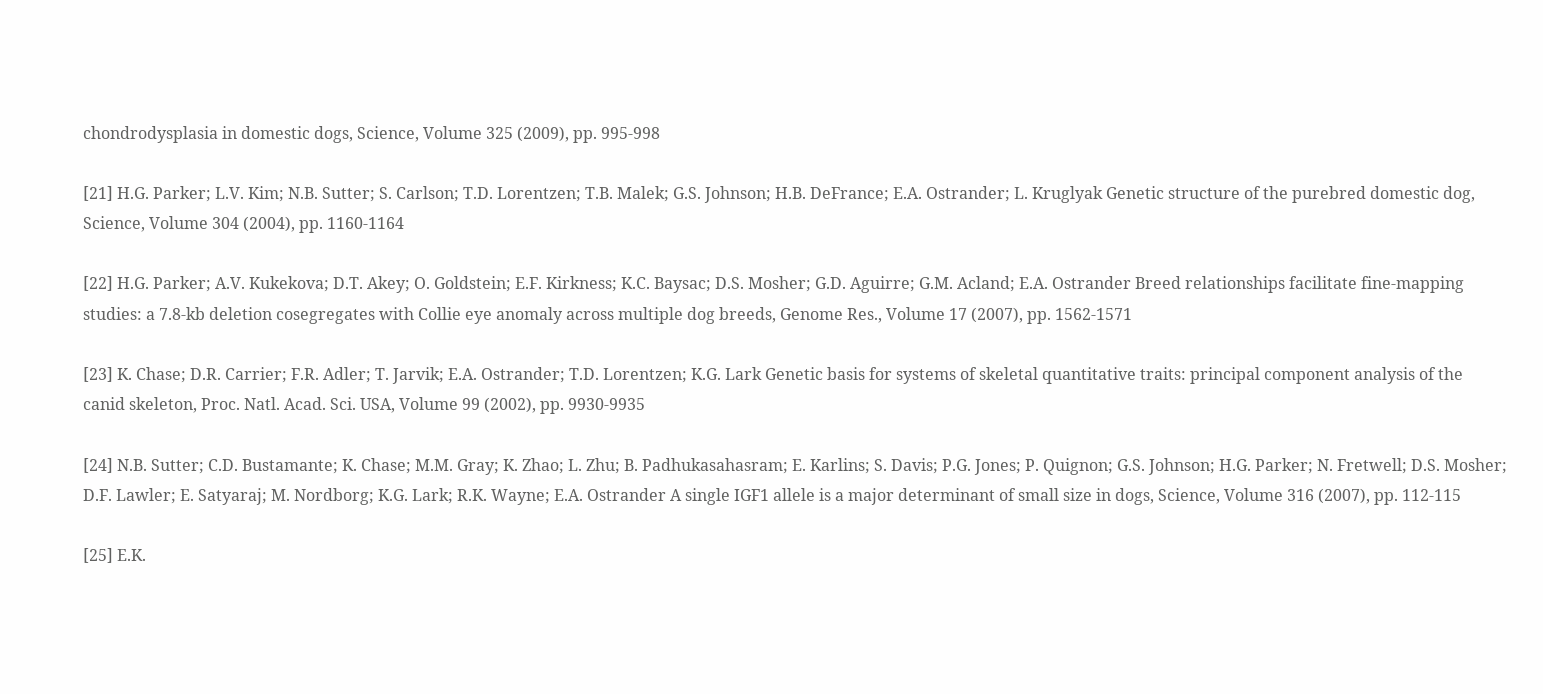chondrodysplasia in domestic dogs, Science, Volume 325 (2009), pp. 995-998

[21] H.G. Parker; L.V. Kim; N.B. Sutter; S. Carlson; T.D. Lorentzen; T.B. Malek; G.S. Johnson; H.B. DeFrance; E.A. Ostrander; L. Kruglyak Genetic structure of the purebred domestic dog, Science, Volume 304 (2004), pp. 1160-1164

[22] H.G. Parker; A.V. Kukekova; D.T. Akey; O. Goldstein; E.F. Kirkness; K.C. Baysac; D.S. Mosher; G.D. Aguirre; G.M. Acland; E.A. Ostrander Breed relationships facilitate fine-mapping studies: a 7.8-kb deletion cosegregates with Collie eye anomaly across multiple dog breeds, Genome Res., Volume 17 (2007), pp. 1562-1571

[23] K. Chase; D.R. Carrier; F.R. Adler; T. Jarvik; E.A. Ostrander; T.D. Lorentzen; K.G. Lark Genetic basis for systems of skeletal quantitative traits: principal component analysis of the canid skeleton, Proc. Natl. Acad. Sci. USA, Volume 99 (2002), pp. 9930-9935

[24] N.B. Sutter; C.D. Bustamante; K. Chase; M.M. Gray; K. Zhao; L. Zhu; B. Padhukasahasram; E. Karlins; S. Davis; P.G. Jones; P. Quignon; G.S. Johnson; H.G. Parker; N. Fretwell; D.S. Mosher; D.F. Lawler; E. Satyaraj; M. Nordborg; K.G. Lark; R.K. Wayne; E.A. Ostrander A single IGF1 allele is a major determinant of small size in dogs, Science, Volume 316 (2007), pp. 112-115

[25] E.K.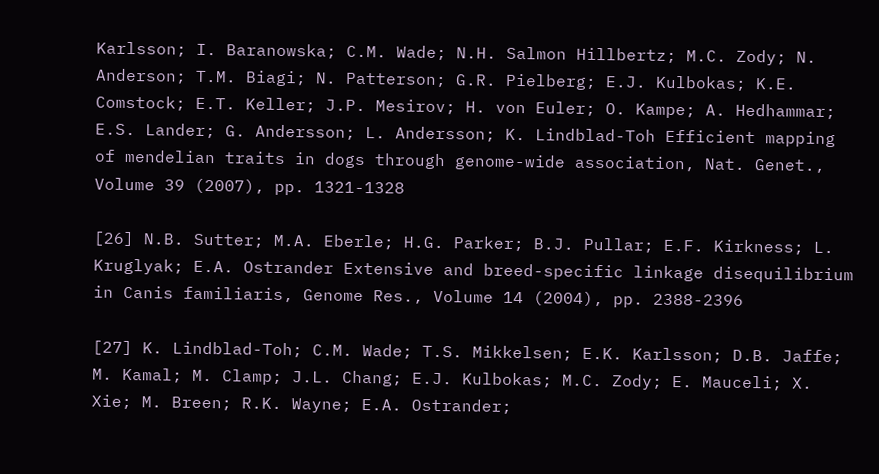Karlsson; I. Baranowska; C.M. Wade; N.H. Salmon Hillbertz; M.C. Zody; N. Anderson; T.M. Biagi; N. Patterson; G.R. Pielberg; E.J. Kulbokas; K.E. Comstock; E.T. Keller; J.P. Mesirov; H. von Euler; O. Kampe; A. Hedhammar; E.S. Lander; G. Andersson; L. Andersson; K. Lindblad-Toh Efficient mapping of mendelian traits in dogs through genome-wide association, Nat. Genet., Volume 39 (2007), pp. 1321-1328

[26] N.B. Sutter; M.A. Eberle; H.G. Parker; B.J. Pullar; E.F. Kirkness; L. Kruglyak; E.A. Ostrander Extensive and breed-specific linkage disequilibrium in Canis familiaris, Genome Res., Volume 14 (2004), pp. 2388-2396

[27] K. Lindblad-Toh; C.M. Wade; T.S. Mikkelsen; E.K. Karlsson; D.B. Jaffe; M. Kamal; M. Clamp; J.L. Chang; E.J. Kulbokas; M.C. Zody; E. Mauceli; X. Xie; M. Breen; R.K. Wayne; E.A. Ostrander;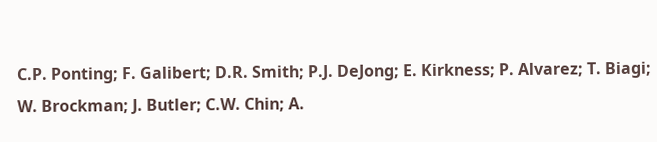C.P. Ponting; F. Galibert; D.R. Smith; P.J. DeJong; E. Kirkness; P. Alvarez; T. Biagi; W. Brockman; J. Butler; C.W. Chin; A.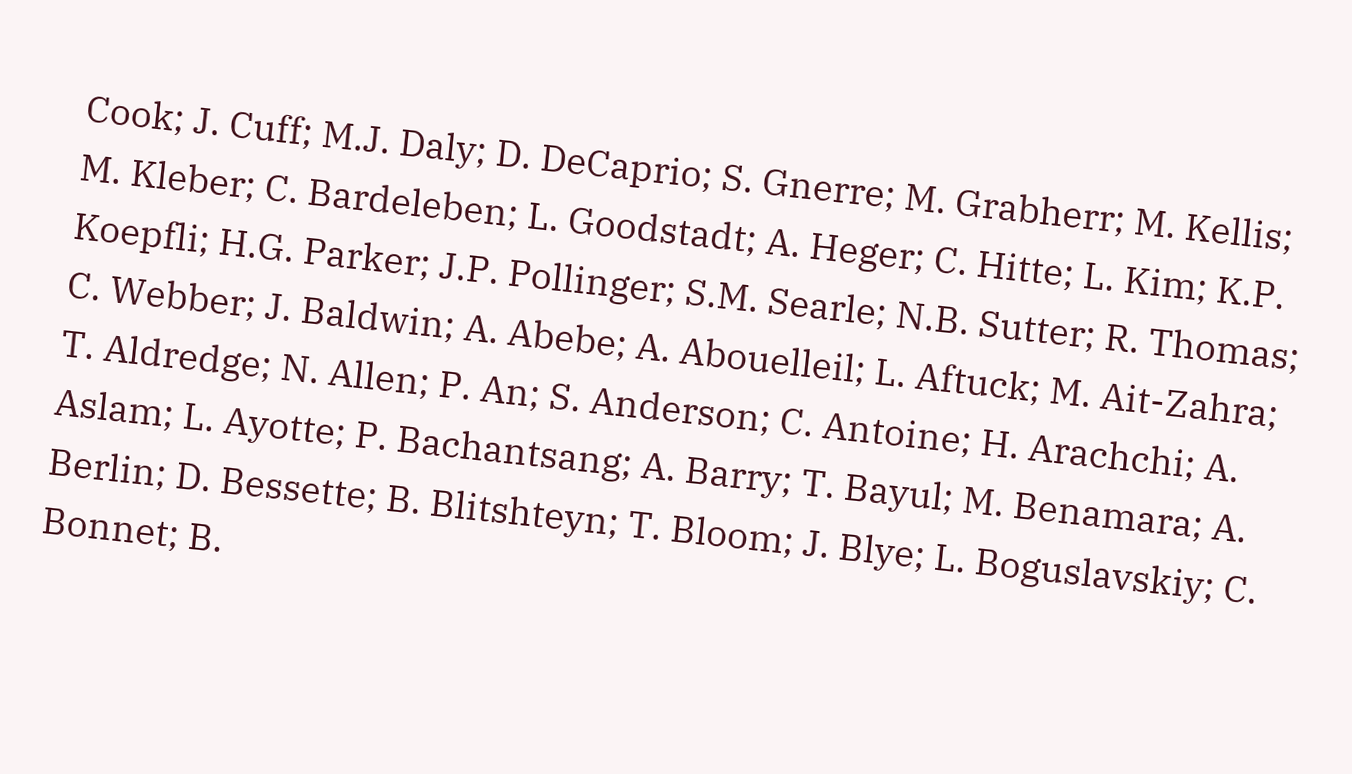Cook; J. Cuff; M.J. Daly; D. DeCaprio; S. Gnerre; M. Grabherr; M. Kellis; M. Kleber; C. Bardeleben; L. Goodstadt; A. Heger; C. Hitte; L. Kim; K.P. Koepfli; H.G. Parker; J.P. Pollinger; S.M. Searle; N.B. Sutter; R. Thomas; C. Webber; J. Baldwin; A. Abebe; A. Abouelleil; L. Aftuck; M. Ait-Zahra; T. Aldredge; N. Allen; P. An; S. Anderson; C. Antoine; H. Arachchi; A. Aslam; L. Ayotte; P. Bachantsang; A. Barry; T. Bayul; M. Benamara; A. Berlin; D. Bessette; B. Blitshteyn; T. Bloom; J. Blye; L. Boguslavskiy; C. Bonnet; B.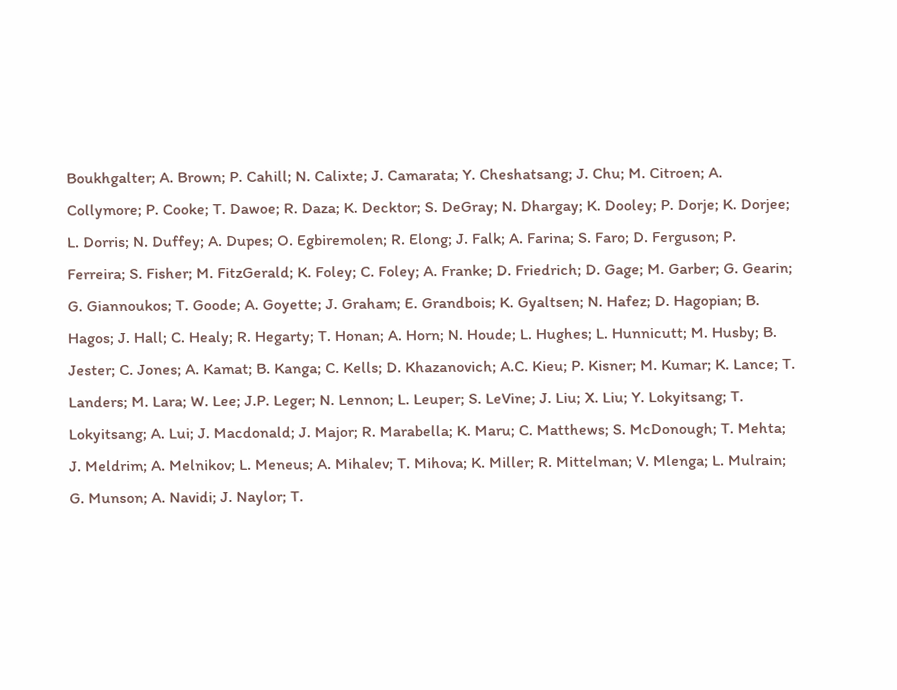Boukhgalter; A. Brown; P. Cahill; N. Calixte; J. Camarata; Y. Cheshatsang; J. Chu; M. Citroen; A. Collymore; P. Cooke; T. Dawoe; R. Daza; K. Decktor; S. DeGray; N. Dhargay; K. Dooley; P. Dorje; K. Dorjee; L. Dorris; N. Duffey; A. Dupes; O. Egbiremolen; R. Elong; J. Falk; A. Farina; S. Faro; D. Ferguson; P. Ferreira; S. Fisher; M. FitzGerald; K. Foley; C. Foley; A. Franke; D. Friedrich; D. Gage; M. Garber; G. Gearin; G. Giannoukos; T. Goode; A. Goyette; J. Graham; E. Grandbois; K. Gyaltsen; N. Hafez; D. Hagopian; B. Hagos; J. Hall; C. Healy; R. Hegarty; T. Honan; A. Horn; N. Houde; L. Hughes; L. Hunnicutt; M. Husby; B. Jester; C. Jones; A. Kamat; B. Kanga; C. Kells; D. Khazanovich; A.C. Kieu; P. Kisner; M. Kumar; K. Lance; T. Landers; M. Lara; W. Lee; J.P. Leger; N. Lennon; L. Leuper; S. LeVine; J. Liu; X. Liu; Y. Lokyitsang; T. Lokyitsang; A. Lui; J. Macdonald; J. Major; R. Marabella; K. Maru; C. Matthews; S. McDonough; T. Mehta; J. Meldrim; A. Melnikov; L. Meneus; A. Mihalev; T. Mihova; K. Miller; R. Mittelman; V. Mlenga; L. Mulrain; G. Munson; A. Navidi; J. Naylor; T.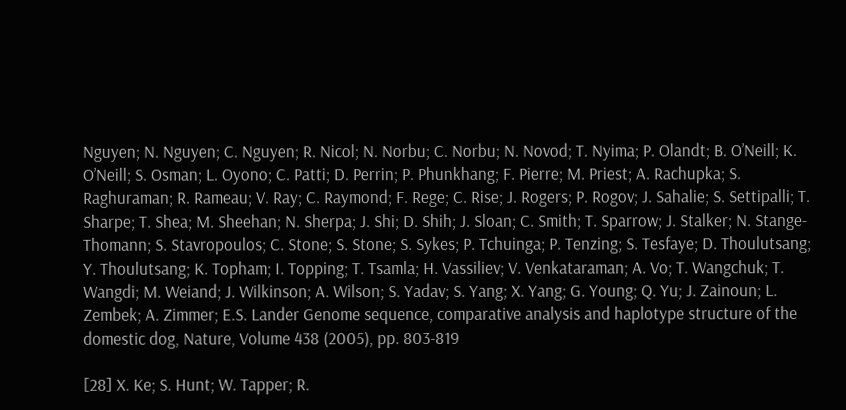Nguyen; N. Nguyen; C. Nguyen; R. Nicol; N. Norbu; C. Norbu; N. Novod; T. Nyima; P. Olandt; B. O’Neill; K. O’Neill; S. Osman; L. Oyono; C. Patti; D. Perrin; P. Phunkhang; F. Pierre; M. Priest; A. Rachupka; S. Raghuraman; R. Rameau; V. Ray; C. Raymond; F. Rege; C. Rise; J. Rogers; P. Rogov; J. Sahalie; S. Settipalli; T. Sharpe; T. Shea; M. Sheehan; N. Sherpa; J. Shi; D. Shih; J. Sloan; C. Smith; T. Sparrow; J. Stalker; N. Stange-Thomann; S. Stavropoulos; C. Stone; S. Stone; S. Sykes; P. Tchuinga; P. Tenzing; S. Tesfaye; D. Thoulutsang; Y. Thoulutsang; K. Topham; I. Topping; T. Tsamla; H. Vassiliev; V. Venkataraman; A. Vo; T. Wangchuk; T. Wangdi; M. Weiand; J. Wilkinson; A. Wilson; S. Yadav; S. Yang; X. Yang; G. Young; Q. Yu; J. Zainoun; L. Zembek; A. Zimmer; E.S. Lander Genome sequence, comparative analysis and haplotype structure of the domestic dog, Nature, Volume 438 (2005), pp. 803-819

[28] X. Ke; S. Hunt; W. Tapper; R.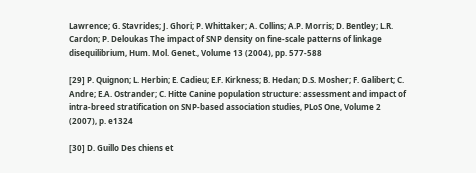Lawrence; G. Stavrides; J. Ghori; P. Whittaker; A. Collins; A.P. Morris; D. Bentley; L.R. Cardon; P. Deloukas The impact of SNP density on fine-scale patterns of linkage disequilibrium, Hum. Mol. Genet., Volume 13 (2004), pp. 577-588

[29] P. Quignon; L. Herbin; E. Cadieu; E.F. Kirkness; B. Hedan; D.S. Mosher; F. Galibert; C. Andre; E.A. Ostrander; C. Hitte Canine population structure: assessment and impact of intra-breed stratification on SNP-based association studies, PLoS One, Volume 2 (2007), p. e1324

[30] D. Guillo Des chiens et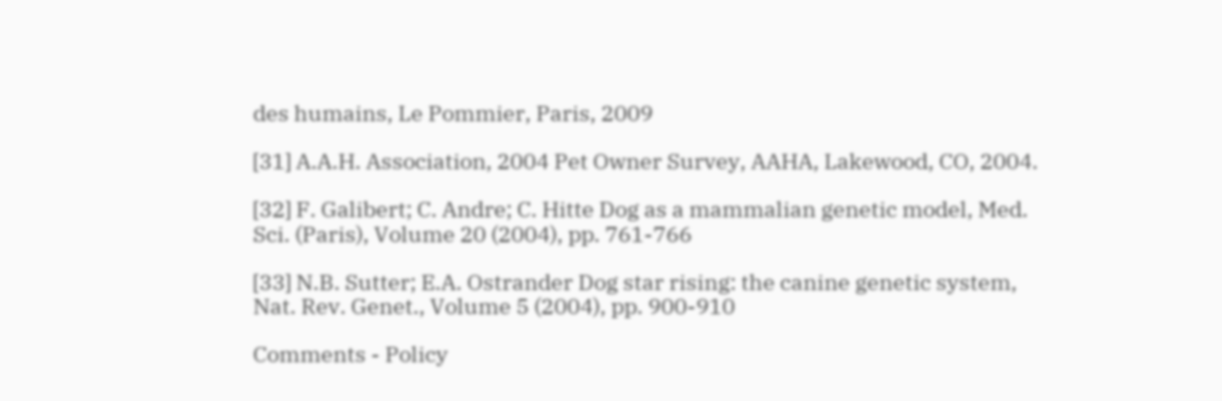des humains, Le Pommier, Paris, 2009

[31] A.A.H. Association, 2004 Pet Owner Survey, AAHA, Lakewood, CO, 2004.

[32] F. Galibert; C. Andre; C. Hitte Dog as a mammalian genetic model, Med. Sci. (Paris), Volume 20 (2004), pp. 761-766

[33] N.B. Sutter; E.A. Ostrander Dog star rising: the canine genetic system, Nat. Rev. Genet., Volume 5 (2004), pp. 900-910

Comments - Policy